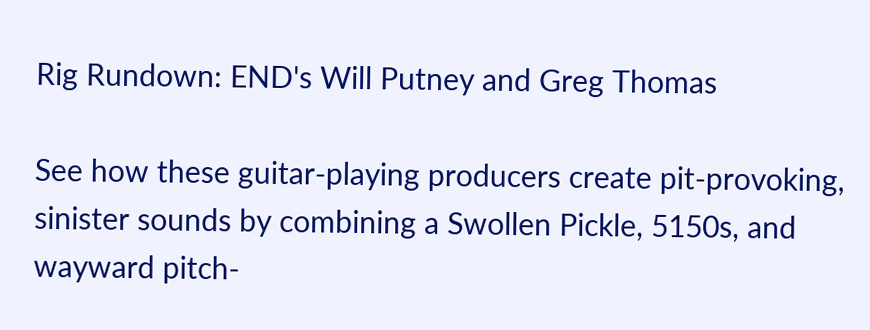Rig Rundown: END's Will Putney and Greg Thomas

See how these guitar-playing producers create pit-provoking, sinister sounds by combining a Swollen Pickle, 5150s, and wayward pitch-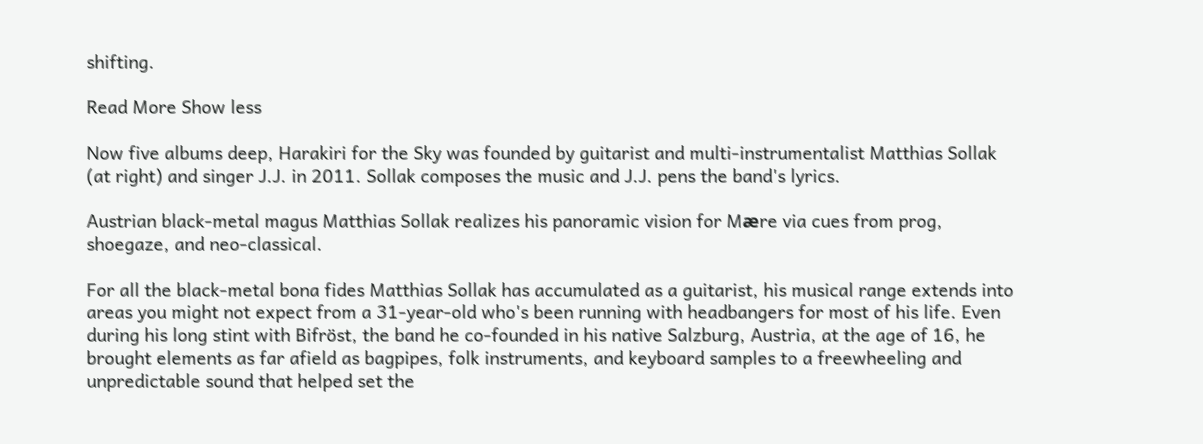shifting.

Read More Show less

Now five albums deep, Harakiri for the Sky was founded by guitarist and multi-instrumentalist Matthias Sollak (at right) and singer J.J. in 2011. Sollak composes the music and J.J. pens the band's lyrics.

Austrian black-metal magus Matthias Sollak realizes his panoramic vision for Mӕre via cues from prog, shoegaze, and neo-classical.

For all the black-metal bona fides Matthias Sollak has accumulated as a guitarist, his musical range extends into areas you might not expect from a 31-year-old who's been running with headbangers for most of his life. Even during his long stint with Bifröst, the band he co-founded in his native Salzburg, Austria, at the age of 16, he brought elements as far afield as bagpipes, folk instruments, and keyboard samples to a freewheeling and unpredictable sound that helped set the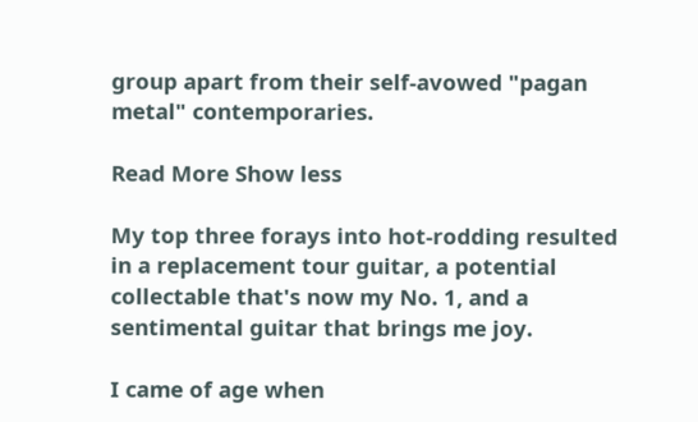group apart from their self-avowed "pagan metal" contemporaries.

Read More Show less

My top three forays into hot-rodding resulted in a replacement tour guitar, a potential collectable that's now my No. 1, and a sentimental guitar that brings me joy.

I came of age when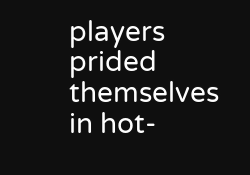players prided themselves in hot-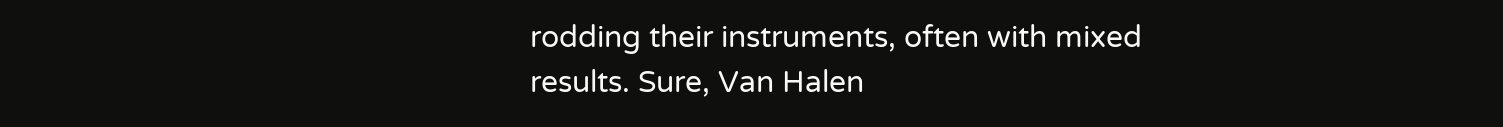rodding their instruments, often with mixed results. Sure, Van Halen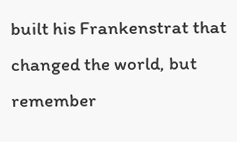built his Frankenstrat that changed the world, but remember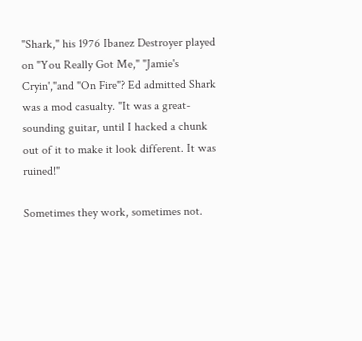"Shark," his 1976 Ibanez Destroyer played on "You Really Got Me," "Jamie's Cryin',"and "On Fire"? Ed admitted Shark was a mod casualty. "It was a great-sounding guitar, until I hacked a chunk out of it to make it look different. It was ruined!"

Sometimes they work, sometimes not.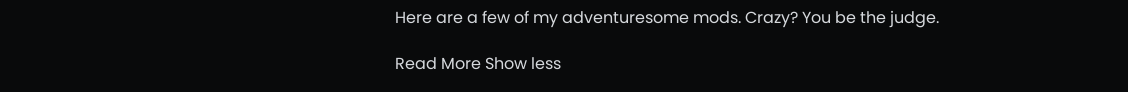Here are a few of my adventuresome mods. Crazy? You be the judge.

Read More Show less